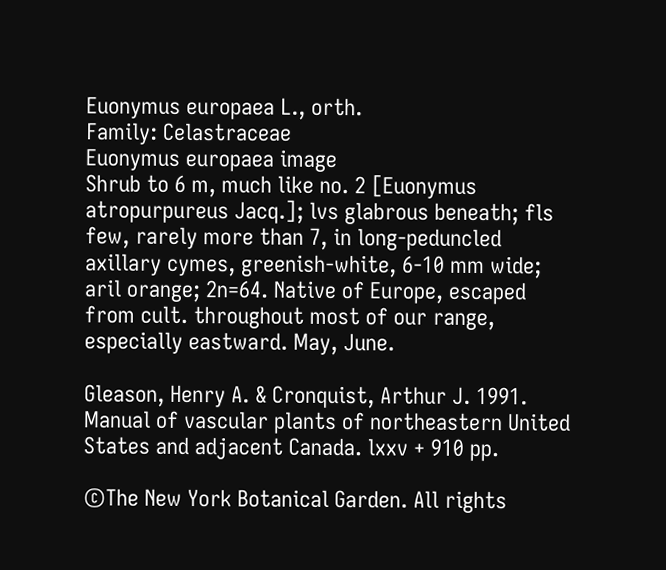Euonymus europaea L., orth.
Family: Celastraceae
Euonymus europaea image
Shrub to 6 m, much like no. 2 [Euonymus atropurpureus Jacq.]; lvs glabrous beneath; fls few, rarely more than 7, in long-peduncled axillary cymes, greenish-white, 6-10 mm wide; aril orange; 2n=64. Native of Europe, escaped from cult. throughout most of our range, especially eastward. May, June.

Gleason, Henry A. & Cronquist, Arthur J. 1991. Manual of vascular plants of northeastern United States and adjacent Canada. lxxv + 910 pp.

©The New York Botanical Garden. All rights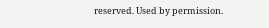reserved. Used by permission.